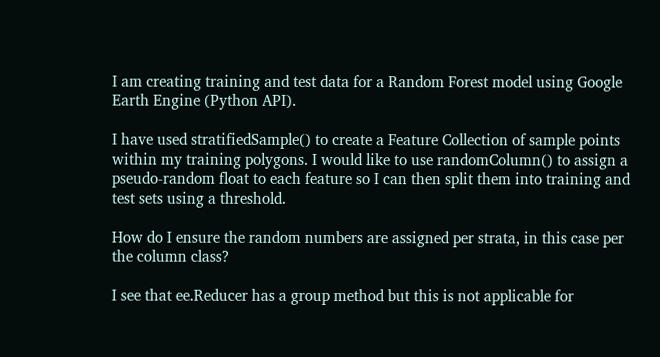I am creating training and test data for a Random Forest model using Google Earth Engine (Python API).

I have used stratifiedSample() to create a Feature Collection of sample points within my training polygons. I would like to use randomColumn() to assign a pseudo-random float to each feature so I can then split them into training and test sets using a threshold.

How do I ensure the random numbers are assigned per strata, in this case per the column class?

I see that ee.Reducer has a group method but this is not applicable for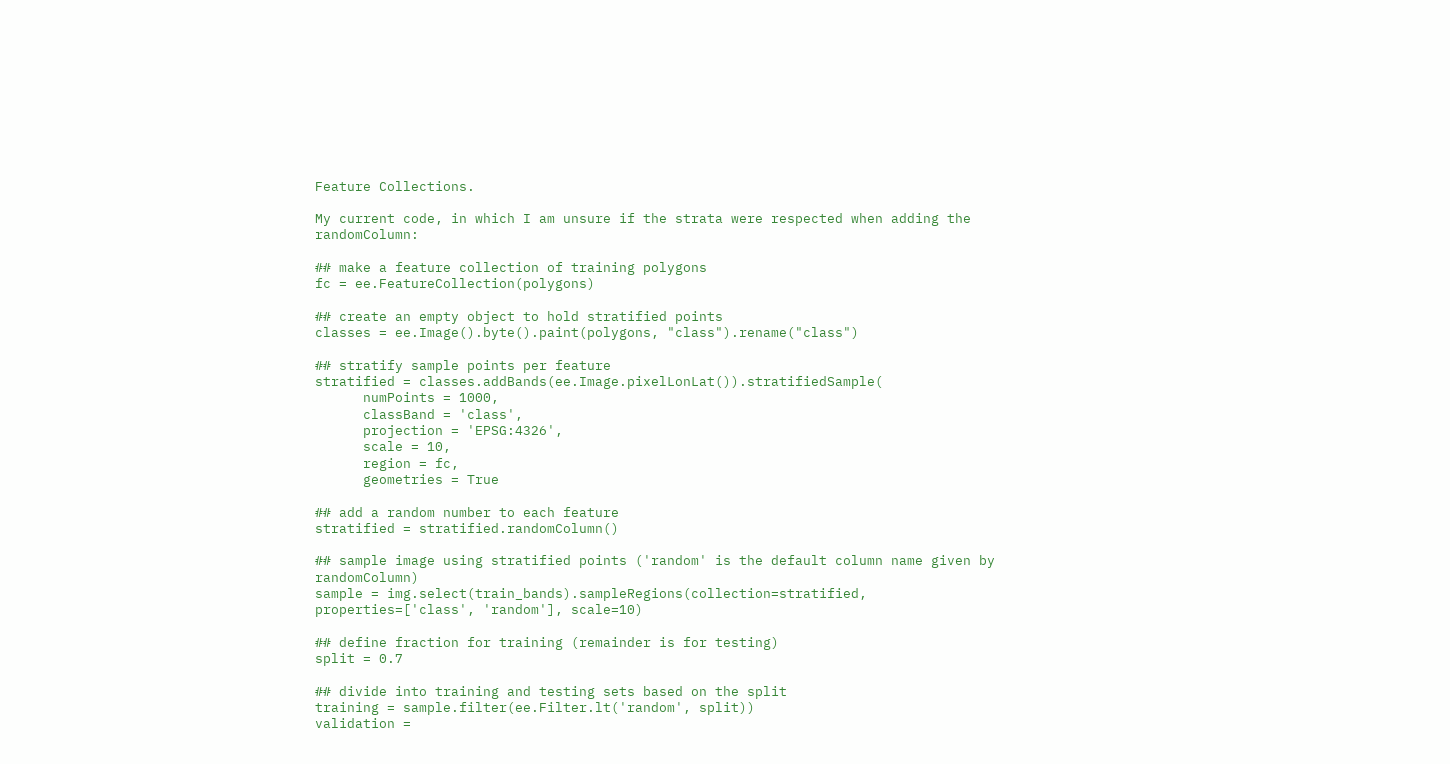Feature Collections.

My current code, in which I am unsure if the strata were respected when adding the randomColumn:

## make a feature collection of training polygons
fc = ee.FeatureCollection(polygons)

## create an empty object to hold stratified points
classes = ee.Image().byte().paint(polygons, "class").rename("class")

## stratify sample points per feature
stratified = classes.addBands(ee.Image.pixelLonLat()).stratifiedSample(
      numPoints = 1000,
      classBand = 'class',
      projection = 'EPSG:4326',
      scale = 10,
      region = fc,
      geometries = True

## add a random number to each feature
stratified = stratified.randomColumn()

## sample image using stratified points ('random' is the default column name given by randomColumn)
sample = img.select(train_bands).sampleRegions(collection=stratified, properties=['class', 'random'], scale=10)

## define fraction for training (remainder is for testing)
split = 0.7

## divide into training and testing sets based on the split
training = sample.filter(ee.Filter.lt('random', split))
validation =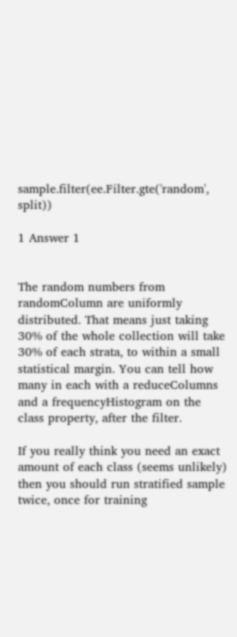sample.filter(ee.Filter.gte('random', split))

1 Answer 1


The random numbers from randomColumn are uniformly distributed. That means just taking 30% of the whole collection will take 30% of each strata, to within a small statistical margin. You can tell how many in each with a reduceColumns and a frequencyHistogram on the class property, after the filter.

If you really think you need an exact amount of each class (seems unlikely) then you should run stratified sample twice, once for training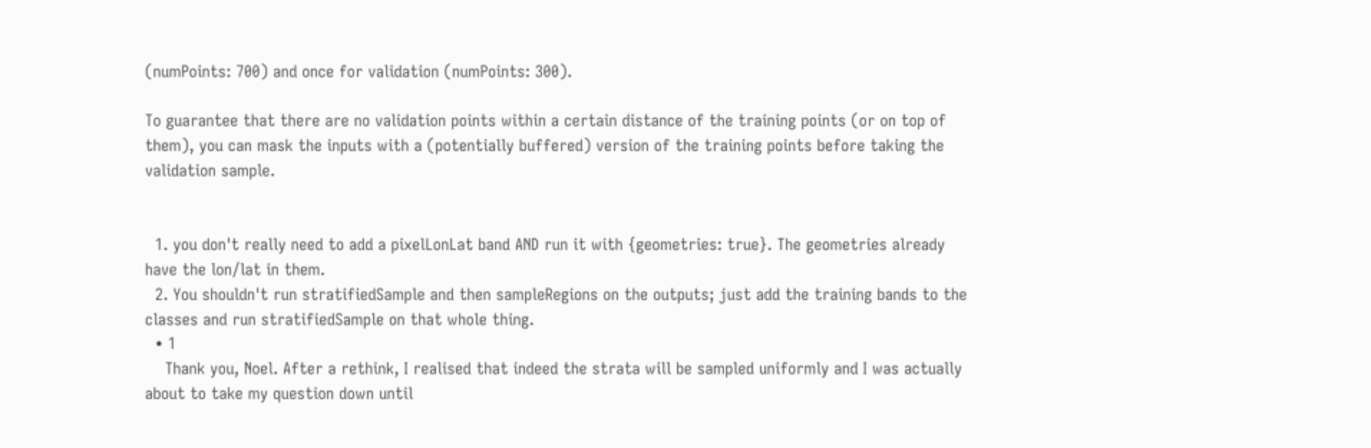(numPoints: 700) and once for validation (numPoints: 300).

To guarantee that there are no validation points within a certain distance of the training points (or on top of them), you can mask the inputs with a (potentially buffered) version of the training points before taking the validation sample.


  1. you don't really need to add a pixelLonLat band AND run it with {geometries: true}. The geometries already have the lon/lat in them.
  2. You shouldn't run stratifiedSample and then sampleRegions on the outputs; just add the training bands to the classes and run stratifiedSample on that whole thing.
  • 1
    Thank you, Noel. After a rethink, I realised that indeed the strata will be sampled uniformly and I was actually about to take my question down until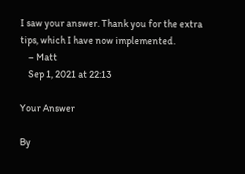I saw your answer. Thank you for the extra tips, which I have now implemented.
    – Matt
    Sep 1, 2021 at 22:13

Your Answer

By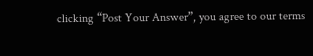clicking “Post Your Answer”, you agree to our terms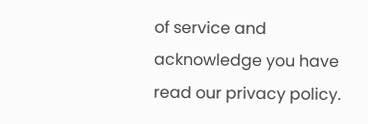of service and acknowledge you have read our privacy policy.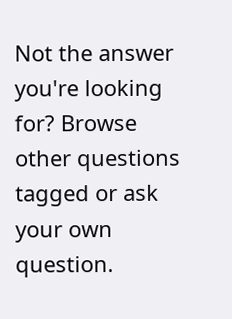Not the answer you're looking for? Browse other questions tagged or ask your own question.